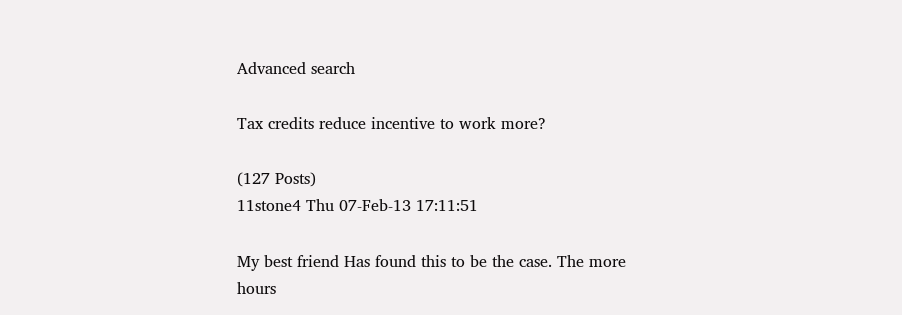Advanced search

Tax credits reduce incentive to work more?

(127 Posts)
11stone4 Thu 07-Feb-13 17:11:51

My best friend Has found this to be the case. The more hours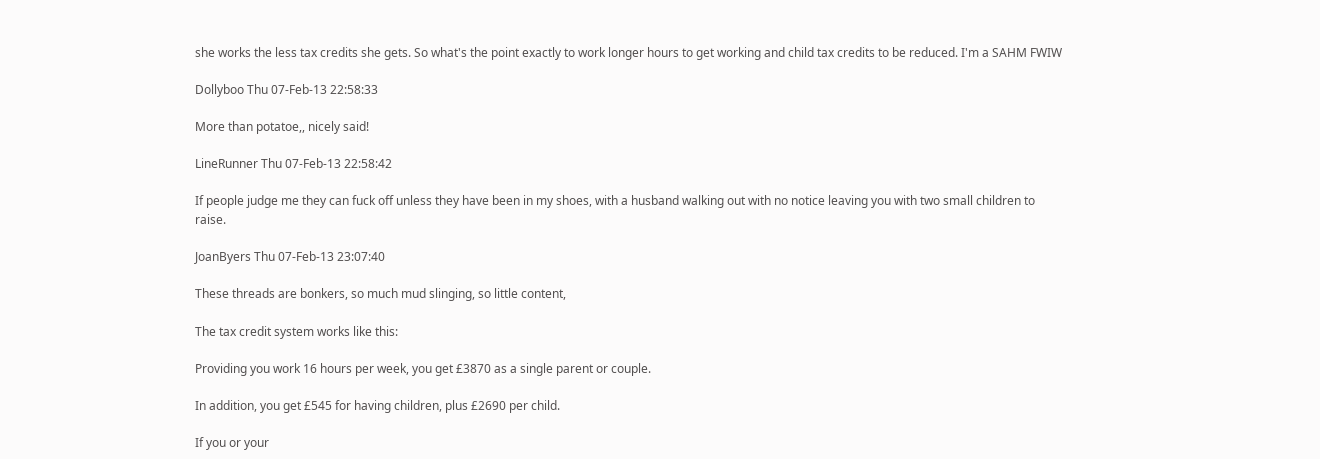she works the less tax credits she gets. So what's the point exactly to work longer hours to get working and child tax credits to be reduced. I'm a SAHM FWIW

Dollyboo Thu 07-Feb-13 22:58:33

More than potatoe,, nicely said!

LineRunner Thu 07-Feb-13 22:58:42

If people judge me they can fuck off unless they have been in my shoes, with a husband walking out with no notice leaving you with two small children to raise.

JoanByers Thu 07-Feb-13 23:07:40

These threads are bonkers, so much mud slinging, so little content,

The tax credit system works like this:

Providing you work 16 hours per week, you get £3870 as a single parent or couple.

In addition, you get £545 for having children, plus £2690 per child.

If you or your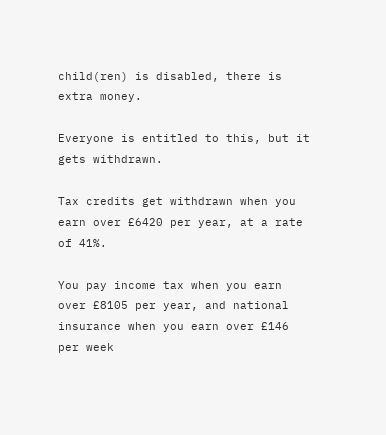child(ren) is disabled, there is extra money.

Everyone is entitled to this, but it gets withdrawn.

Tax credits get withdrawn when you earn over £6420 per year, at a rate of 41%.

You pay income tax when you earn over £8105 per year, and national insurance when you earn over £146 per week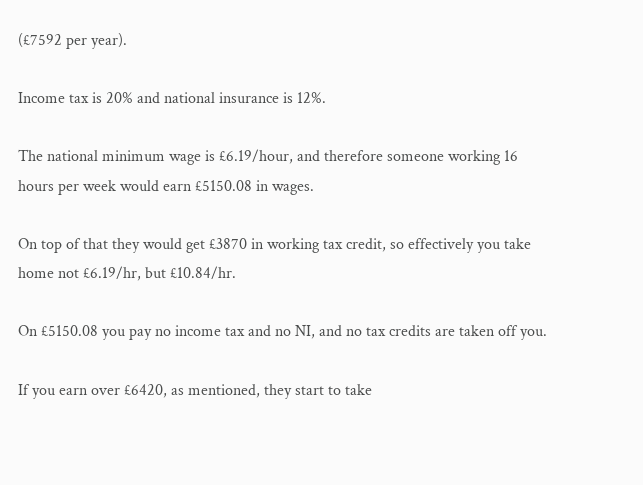(£7592 per year).

Income tax is 20% and national insurance is 12%.

The national minimum wage is £6.19/hour, and therefore someone working 16 hours per week would earn £5150.08 in wages.

On top of that they would get £3870 in working tax credit, so effectively you take home not £6.19/hr, but £10.84/hr.

On £5150.08 you pay no income tax and no NI, and no tax credits are taken off you.

If you earn over £6420, as mentioned, they start to take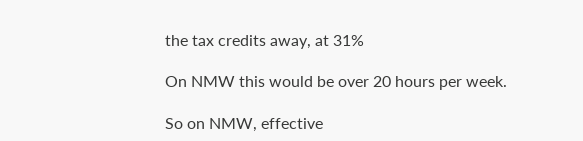the tax credits away, at 31%

On NMW this would be over 20 hours per week.

So on NMW, effective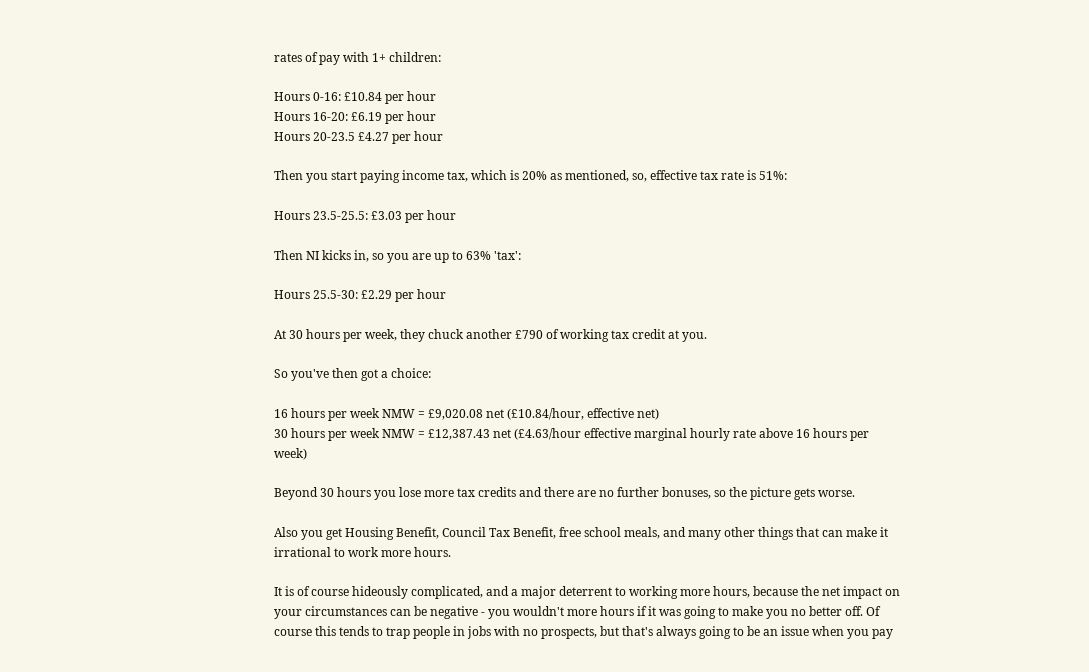rates of pay with 1+ children:

Hours 0-16: £10.84 per hour
Hours 16-20: £6.19 per hour
Hours 20-23.5 £4.27 per hour

Then you start paying income tax, which is 20% as mentioned, so, effective tax rate is 51%:

Hours 23.5-25.5: £3.03 per hour

Then NI kicks in, so you are up to 63% 'tax':

Hours 25.5-30: £2.29 per hour

At 30 hours per week, they chuck another £790 of working tax credit at you.

So you've then got a choice:

16 hours per week NMW = £9,020.08 net (£10.84/hour, effective net)
30 hours per week NMW = £12,387.43 net (£4.63/hour effective marginal hourly rate above 16 hours per week)

Beyond 30 hours you lose more tax credits and there are no further bonuses, so the picture gets worse.

Also you get Housing Benefit, Council Tax Benefit, free school meals, and many other things that can make it irrational to work more hours.

It is of course hideously complicated, and a major deterrent to working more hours, because the net impact on your circumstances can be negative - you wouldn't more hours if it was going to make you no better off. Of course this tends to trap people in jobs with no prospects, but that's always going to be an issue when you pay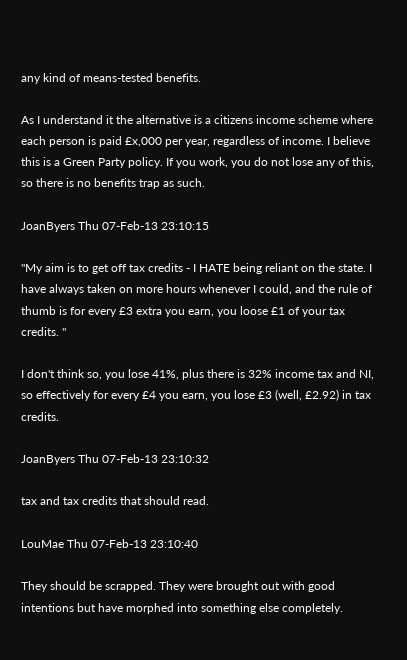any kind of means-tested benefits.

As I understand it the alternative is a citizens income scheme where each person is paid £x,000 per year, regardless of income. I believe this is a Green Party policy. If you work, you do not lose any of this, so there is no benefits trap as such.

JoanByers Thu 07-Feb-13 23:10:15

"My aim is to get off tax credits - I HATE being reliant on the state. I have always taken on more hours whenever I could, and the rule of thumb is for every £3 extra you earn, you loose £1 of your tax credits. "

I don't think so, you lose 41%, plus there is 32% income tax and NI, so effectively for every £4 you earn, you lose £3 (well, £2.92) in tax credits.

JoanByers Thu 07-Feb-13 23:10:32

tax and tax credits that should read.

LouMae Thu 07-Feb-13 23:10:40

They should be scrapped. They were brought out with good intentions but have morphed into something else completely.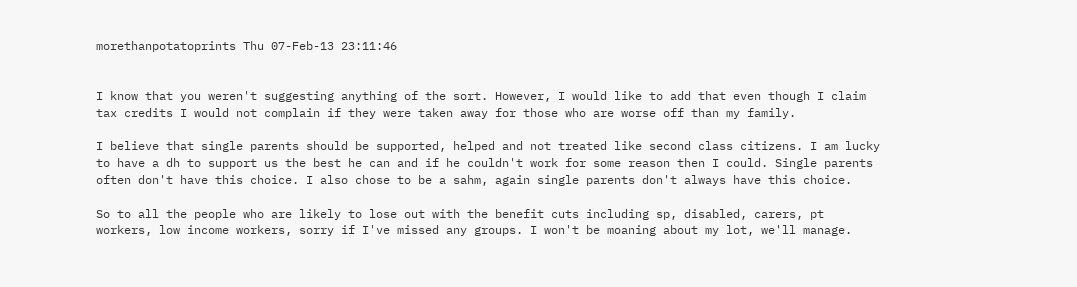morethanpotatoprints Thu 07-Feb-13 23:11:46


I know that you weren't suggesting anything of the sort. However, I would like to add that even though I claim tax credits I would not complain if they were taken away for those who are worse off than my family.

I believe that single parents should be supported, helped and not treated like second class citizens. I am lucky to have a dh to support us the best he can and if he couldn't work for some reason then I could. Single parents often don't have this choice. I also chose to be a sahm, again single parents don't always have this choice.

So to all the people who are likely to lose out with the benefit cuts including sp, disabled, carers, pt workers, low income workers, sorry if I've missed any groups. I won't be moaning about my lot, we'll manage.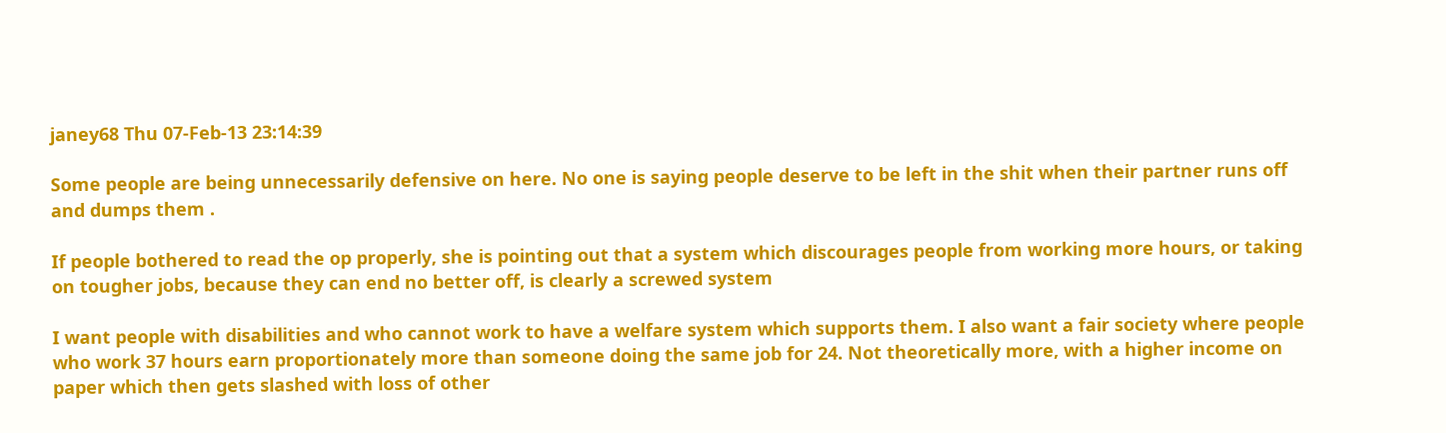janey68 Thu 07-Feb-13 23:14:39

Some people are being unnecessarily defensive on here. No one is saying people deserve to be left in the shit when their partner runs off and dumps them .

If people bothered to read the op properly, she is pointing out that a system which discourages people from working more hours, or taking on tougher jobs, because they can end no better off, is clearly a screwed system

I want people with disabilities and who cannot work to have a welfare system which supports them. I also want a fair society where people who work 37 hours earn proportionately more than someone doing the same job for 24. Not theoretically more, with a higher income on paper which then gets slashed with loss of other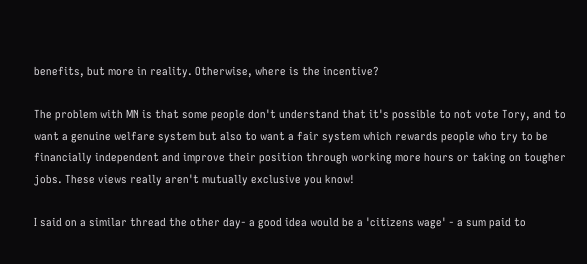benefits, but more in reality. Otherwise, where is the incentive?

The problem with MN is that some people don't understand that it's possible to not vote Tory, and to want a genuine welfare system but also to want a fair system which rewards people who try to be financially independent and improve their position through working more hours or taking on tougher jobs. These views really aren't mutually exclusive you know!

I said on a similar thread the other day- a good idea would be a 'citizens wage' - a sum paid to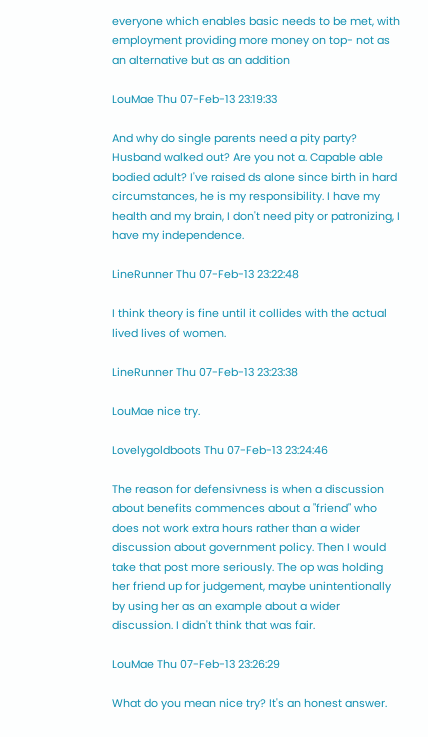everyone which enables basic needs to be met, with employment providing more money on top- not as an alternative but as an addition

LouMae Thu 07-Feb-13 23:19:33

And why do single parents need a pity party? Husband walked out? Are you not a. Capable able bodied adult? I've raised ds alone since birth in hard circumstances, he is my responsibility. I have my health and my brain, I don't need pity or patronizing, I have my independence.

LineRunner Thu 07-Feb-13 23:22:48

I think theory is fine until it collides with the actual lived lives of women.

LineRunner Thu 07-Feb-13 23:23:38

LouMae nice try.

Lovelygoldboots Thu 07-Feb-13 23:24:46

The reason for defensivness is when a discussion about benefits commences about a "friend" who does not work extra hours rather than a wider discussion about government policy. Then I would take that post more seriously. The op was holding her friend up for judgement, maybe unintentionally by using her as an example about a wider discussion. I didn't think that was fair.

LouMae Thu 07-Feb-13 23:26:29

What do you mean nice try? It's an honest answer.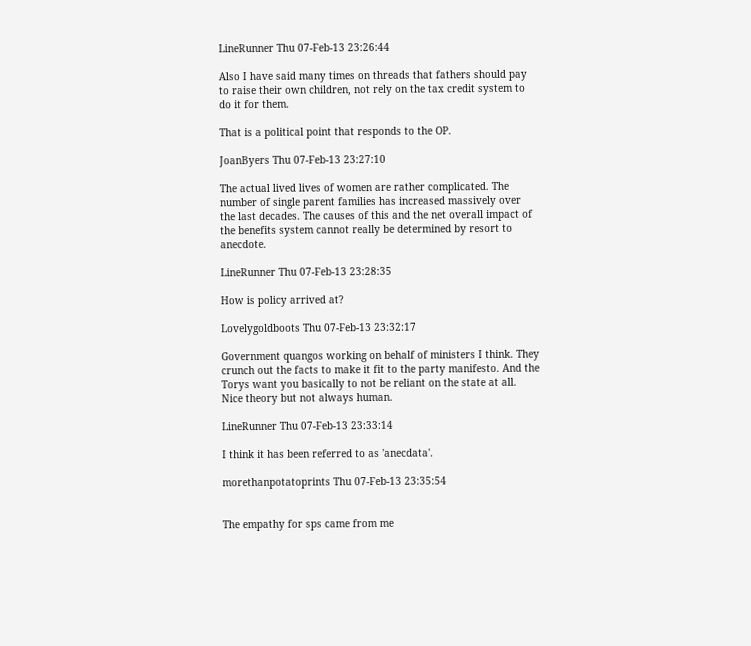LineRunner Thu 07-Feb-13 23:26:44

Also I have said many times on threads that fathers should pay to raise their own children, not rely on the tax credit system to do it for them.

That is a political point that responds to the OP.

JoanByers Thu 07-Feb-13 23:27:10

The actual lived lives of women are rather complicated. The number of single parent families has increased massively over the last decades. The causes of this and the net overall impact of the benefits system cannot really be determined by resort to anecdote.

LineRunner Thu 07-Feb-13 23:28:35

How is policy arrived at?

Lovelygoldboots Thu 07-Feb-13 23:32:17

Government quangos working on behalf of ministers I think. They crunch out the facts to make it fit to the party manifesto. And the Torys want you basically to not be reliant on the state at all. Nice theory but not always human.

LineRunner Thu 07-Feb-13 23:33:14

I think it has been referred to as 'anecdata'.

morethanpotatoprints Thu 07-Feb-13 23:35:54


The empathy for sps came from me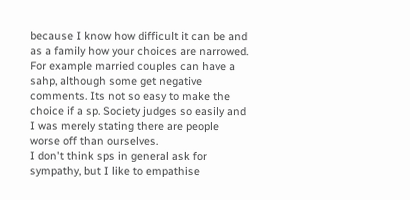because I know how difficult it can be and as a family how your choices are narrowed. For example married couples can have a sahp, although some get negative comments. Its not so easy to make the choice if a sp. Society judges so easily and I was merely stating there are people worse off than ourselves.
I don't think sps in general ask for sympathy, but I like to empathise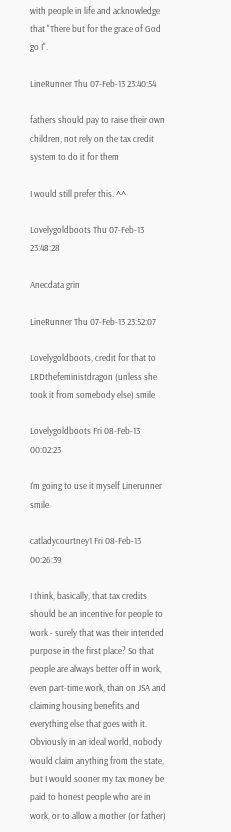with people in life and acknowledge that "There but for the grace of God go I".

LineRunner Thu 07-Feb-13 23:40:54

fathers should pay to raise their own children, not rely on the tax credit system to do it for them

I would still prefer this. ^^

Lovelygoldboots Thu 07-Feb-13 23:48:28

Anecdata grin

LineRunner Thu 07-Feb-13 23:52:07

Lovelygoldboots, credit for that to LRDthefeministdragon (unless she took it from somebody else) smile

Lovelygoldboots Fri 08-Feb-13 00:02:23

I'm going to use it myself Linerunner smile

catladycourtney1 Fri 08-Feb-13 00:26:39

I think, basically, that tax credits should be an incentive for people to work - surely that was their intended purpose in the first place? So that people are always better off in work, even part-time work, than on JSA and claiming housing benefits and everything else that goes with it. Obviously in an ideal world, nobody would claim anything from the state, but I would sooner my tax money be paid to honest people who are in work, or to allow a mother (or father)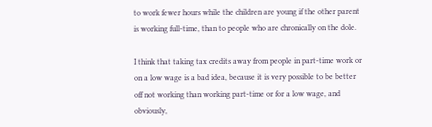to work fewer hours while the children are young if the other parent is working full-time, than to people who are chronically on the dole.

I think that taking tax credits away from people in part-time work or on a low wage is a bad idea, because it is very possible to be better off not working than working part-time or for a low wage, and obviously,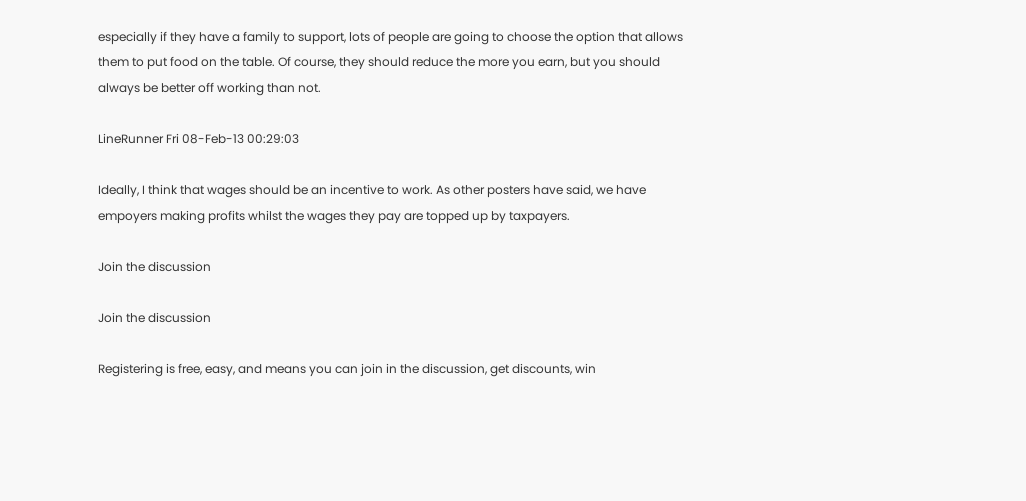especially if they have a family to support, lots of people are going to choose the option that allows them to put food on the table. Of course, they should reduce the more you earn, but you should always be better off working than not.

LineRunner Fri 08-Feb-13 00:29:03

Ideally, I think that wages should be an incentive to work. As other posters have said, we have empoyers making profits whilst the wages they pay are topped up by taxpayers.

Join the discussion

Join the discussion

Registering is free, easy, and means you can join in the discussion, get discounts, win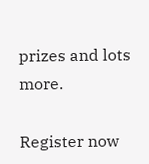prizes and lots more.

Register now